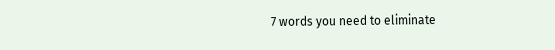7 words you need to eliminate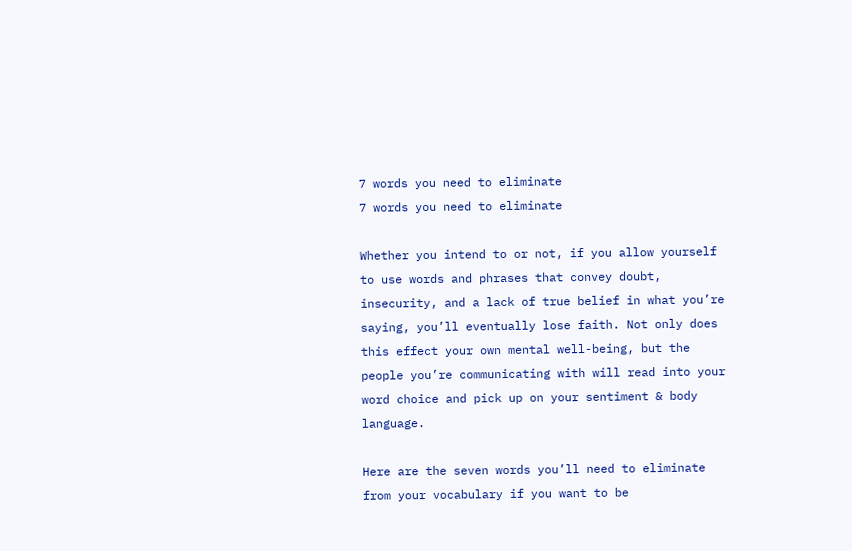7 words you need to eliminate
7 words you need to eliminate

Whether you intend to or not, if you allow yourself to use words and phrases that convey doubt, insecurity, and a lack of true belief in what you’re saying, you’ll eventually lose faith. Not only does this effect your own mental well-being, but the people you’re communicating with will read into your word choice and pick up on your sentiment & body language.

Here are the seven words you’ll need to eliminate from your vocabulary if you want to be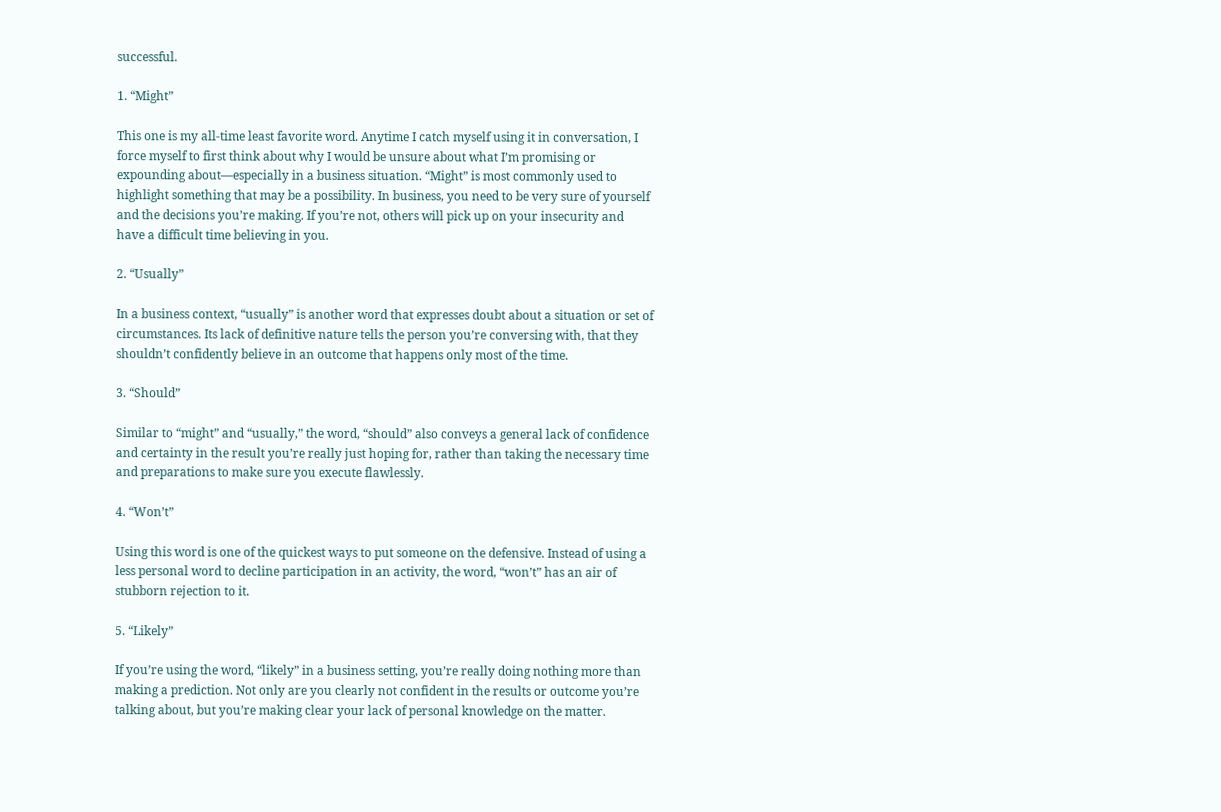successful.

1. “Might”

This one is my all-time least favorite word. Anytime I catch myself using it in conversation, I force myself to first think about why I would be unsure about what I’m promising or expounding about—especially in a business situation. “Might” is most commonly used to highlight something that may be a possibility. In business, you need to be very sure of yourself and the decisions you’re making. If you’re not, others will pick up on your insecurity and have a difficult time believing in you.

2. “Usually”

In a business context, “usually” is another word that expresses doubt about a situation or set of circumstances. Its lack of definitive nature tells the person you’re conversing with, that they shouldn’t confidently believe in an outcome that happens only most of the time.

3. “Should”

Similar to “might” and “usually,” the word, “should” also conveys a general lack of confidence and certainty in the result you’re really just hoping for, rather than taking the necessary time and preparations to make sure you execute flawlessly.

4. “Won’t”

Using this word is one of the quickest ways to put someone on the defensive. Instead of using a less personal word to decline participation in an activity, the word, “won’t” has an air of stubborn rejection to it.

5. “Likely”

If you’re using the word, “likely” in a business setting, you’re really doing nothing more than making a prediction. Not only are you clearly not confident in the results or outcome you’re talking about, but you’re making clear your lack of personal knowledge on the matter.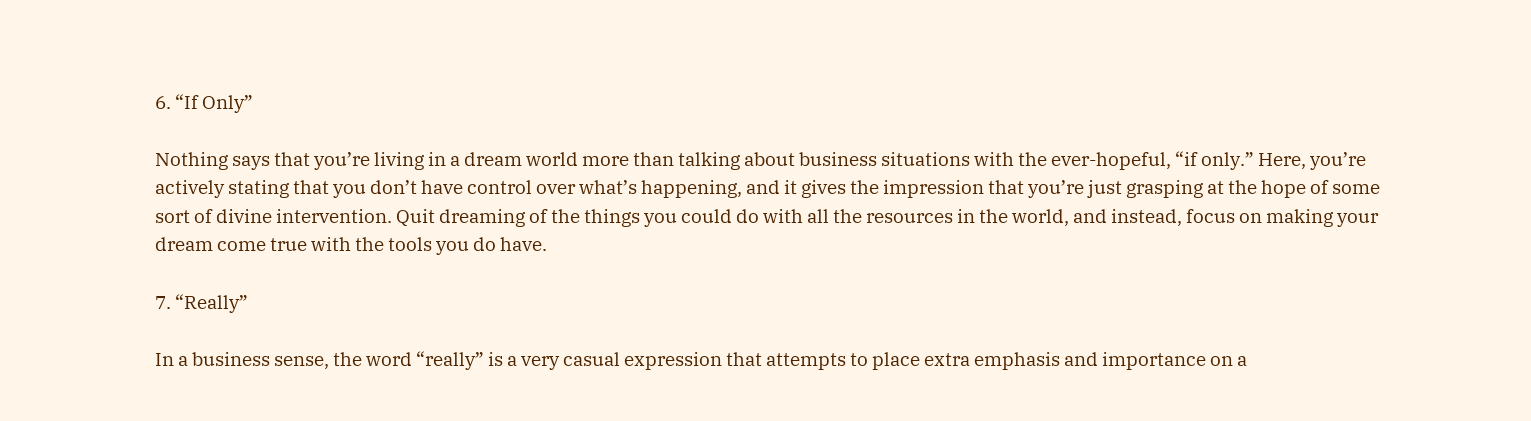6. “If Only”

Nothing says that you’re living in a dream world more than talking about business situations with the ever-hopeful, “if only.” Here, you’re actively stating that you don’t have control over what’s happening, and it gives the impression that you’re just grasping at the hope of some sort of divine intervention. Quit dreaming of the things you could do with all the resources in the world, and instead, focus on making your dream come true with the tools you do have.

7. “Really”

In a business sense, the word “really” is a very casual expression that attempts to place extra emphasis and importance on a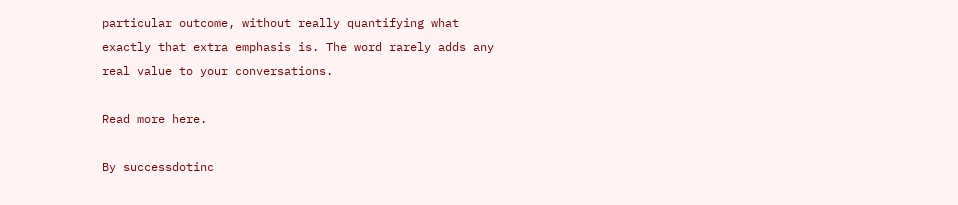particular outcome, without really quantifying what exactly that extra emphasis is. The word rarely adds any real value to your conversations.

Read more here.

By successdotinc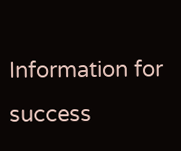Information for success